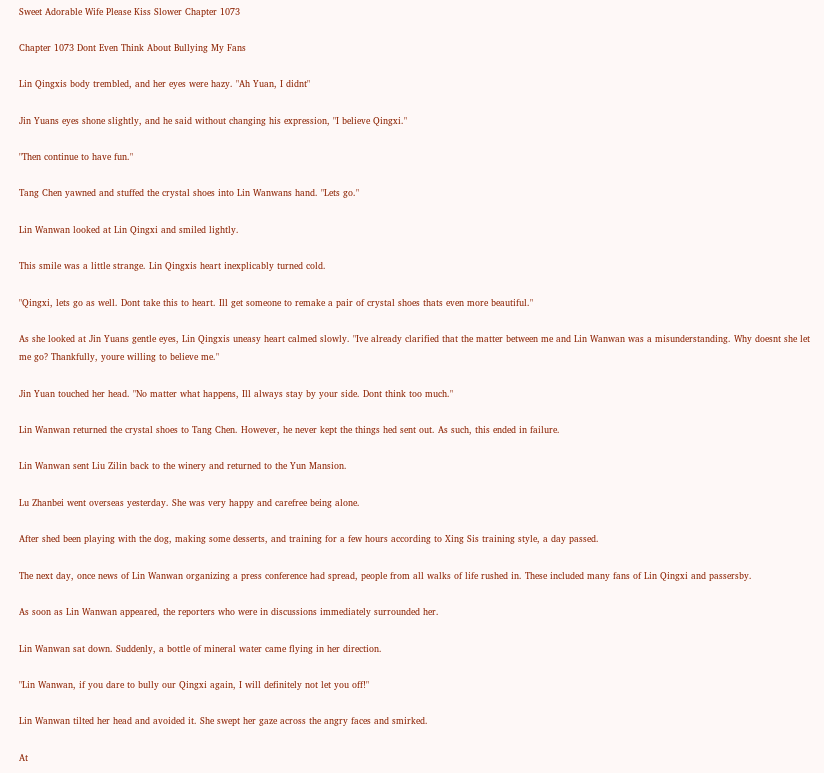Sweet Adorable Wife Please Kiss Slower Chapter 1073

Chapter 1073 Dont Even Think About Bullying My Fans

Lin Qingxis body trembled, and her eyes were hazy. "Ah Yuan, I didnt"

Jin Yuans eyes shone slightly, and he said without changing his expression, "I believe Qingxi."

"Then continue to have fun."

Tang Chen yawned and stuffed the crystal shoes into Lin Wanwans hand. "Lets go."

Lin Wanwan looked at Lin Qingxi and smiled lightly.

This smile was a little strange. Lin Qingxis heart inexplicably turned cold.

"Qingxi, lets go as well. Dont take this to heart. Ill get someone to remake a pair of crystal shoes thats even more beautiful."

As she looked at Jin Yuans gentle eyes, Lin Qingxis uneasy heart calmed slowly. "Ive already clarified that the matter between me and Lin Wanwan was a misunderstanding. Why doesnt she let me go? Thankfully, youre willing to believe me."

Jin Yuan touched her head. "No matter what happens, Ill always stay by your side. Dont think too much."

Lin Wanwan returned the crystal shoes to Tang Chen. However, he never kept the things hed sent out. As such, this ended in failure.

Lin Wanwan sent Liu Zilin back to the winery and returned to the Yun Mansion.

Lu Zhanbei went overseas yesterday. She was very happy and carefree being alone.

After shed been playing with the dog, making some desserts, and training for a few hours according to Xing Sis training style, a day passed.

The next day, once news of Lin Wanwan organizing a press conference had spread, people from all walks of life rushed in. These included many fans of Lin Qingxi and passersby.

As soon as Lin Wanwan appeared, the reporters who were in discussions immediately surrounded her.

Lin Wanwan sat down. Suddenly, a bottle of mineral water came flying in her direction.

"Lin Wanwan, if you dare to bully our Qingxi again, I will definitely not let you off!"

Lin Wanwan tilted her head and avoided it. She swept her gaze across the angry faces and smirked.

At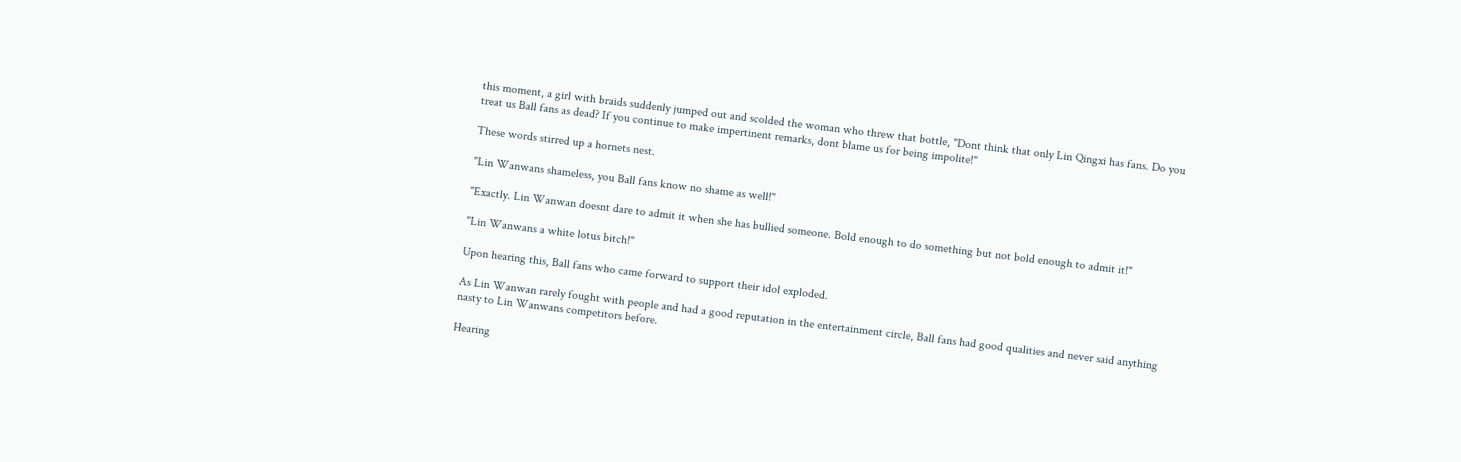this moment, a girl with braids suddenly jumped out and scolded the woman who threw that bottle, "Dont think that only Lin Qingxi has fans. Do you treat us Ball fans as dead? If you continue to make impertinent remarks, dont blame us for being impolite!"

These words stirred up a hornets nest.

"Lin Wanwans shameless, you Ball fans know no shame as well!"

"Exactly. Lin Wanwan doesnt dare to admit it when she has bullied someone. Bold enough to do something but not bold enough to admit it!"

"Lin Wanwans a white lotus bitch!"

Upon hearing this, Ball fans who came forward to support their idol exploded.

As Lin Wanwan rarely fought with people and had a good reputation in the entertainment circle, Ball fans had good qualities and never said anything nasty to Lin Wanwans competitors before.

Hearing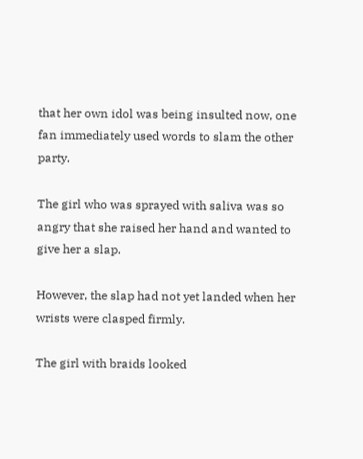that her own idol was being insulted now, one fan immediately used words to slam the other party.

The girl who was sprayed with saliva was so angry that she raised her hand and wanted to give her a slap.

However, the slap had not yet landed when her wrists were clasped firmly.

The girl with braids looked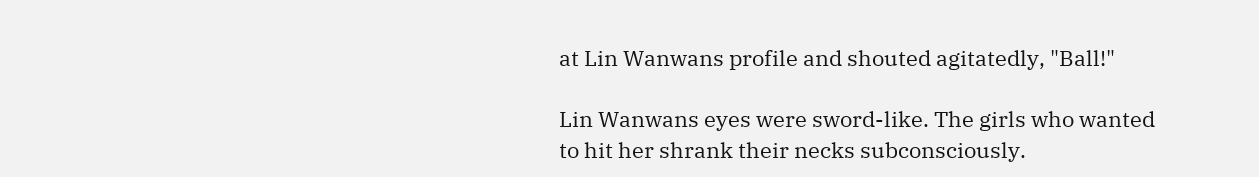at Lin Wanwans profile and shouted agitatedly, "Ball!"

Lin Wanwans eyes were sword-like. The girls who wanted to hit her shrank their necks subconsciously.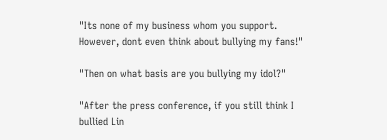"Its none of my business whom you support. However, dont even think about bullying my fans!"

"Then on what basis are you bullying my idol?"

"After the press conference, if you still think I bullied Lin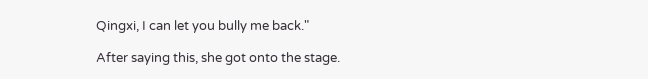Qingxi, I can let you bully me back."

After saying this, she got onto the stage.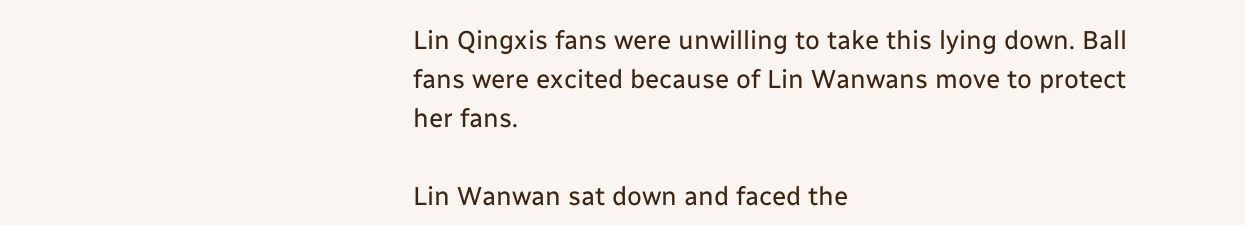Lin Qingxis fans were unwilling to take this lying down. Ball fans were excited because of Lin Wanwans move to protect her fans.

Lin Wanwan sat down and faced the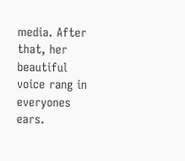media. After that, her beautiful voice rang in everyones ears.